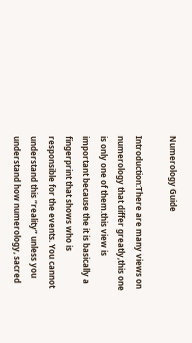Numerology Guide

Introduction:There are many views on numerology that differ greatly,this one is only one of them.this view is important because the it is basically a fingerprint that shows who is responsible for the events. You cannot understand this “reality” unless you understand how numerology, sacred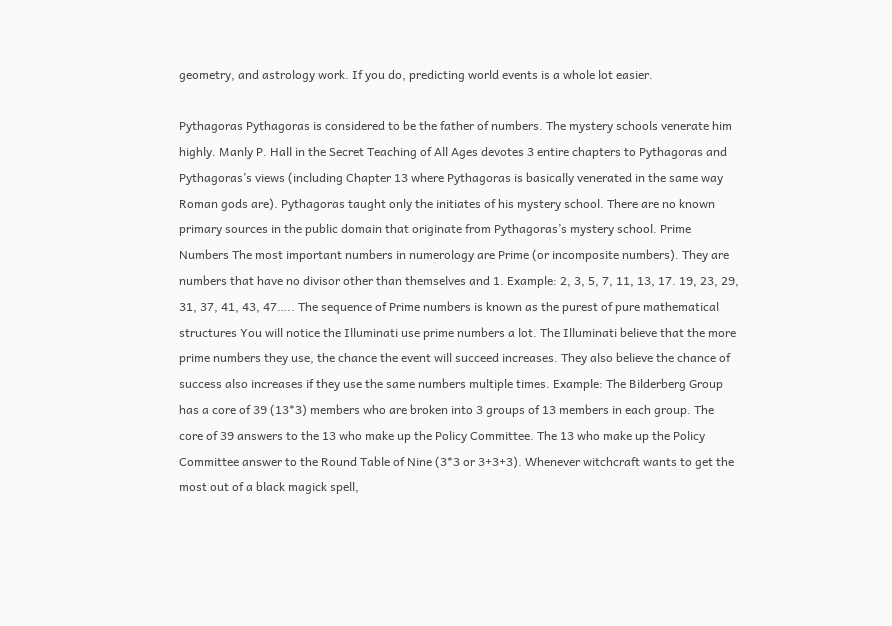geometry, and astrology work. If you do, predicting world events is a whole lot easier.

Pythagoras Pythagoras is considered to be the father of numbers. The mystery schools venerate him highly. Manly P. Hall in the Secret Teaching of All Ages devotes 3 entire chapters to Pythagoras and Pythagoras’s views (including Chapter 13 where Pythagoras is basically venerated in the same way Roman gods are). Pythagoras taught only the initiates of his mystery school. There are no known primary sources in the public domain that originate from Pythagoras’s mystery school. Prime Numbers The most important numbers in numerology are Prime (or incomposite numbers). They are numbers that have no divisor other than themselves and 1. Example: 2, 3, 5, 7, 11, 13, 17. 19, 23, 29, 31, 37, 41, 43, 47….. The sequence of Prime numbers is known as the purest of pure mathematical structures You will notice the Illuminati use prime numbers a lot. The Illuminati believe that the more prime numbers they use, the chance the event will succeed increases. They also believe the chance of success also increases if they use the same numbers multiple times. Example: The Bilderberg Group has a core of 39 (13*3) members who are broken into 3 groups of 13 members in each group. The core of 39 answers to the 13 who make up the Policy Committee. The 13 who make up the Policy Committee answer to the Round Table of Nine (3*3 or 3+3+3). Whenever witchcraft wants to get the most out of a black magick spell,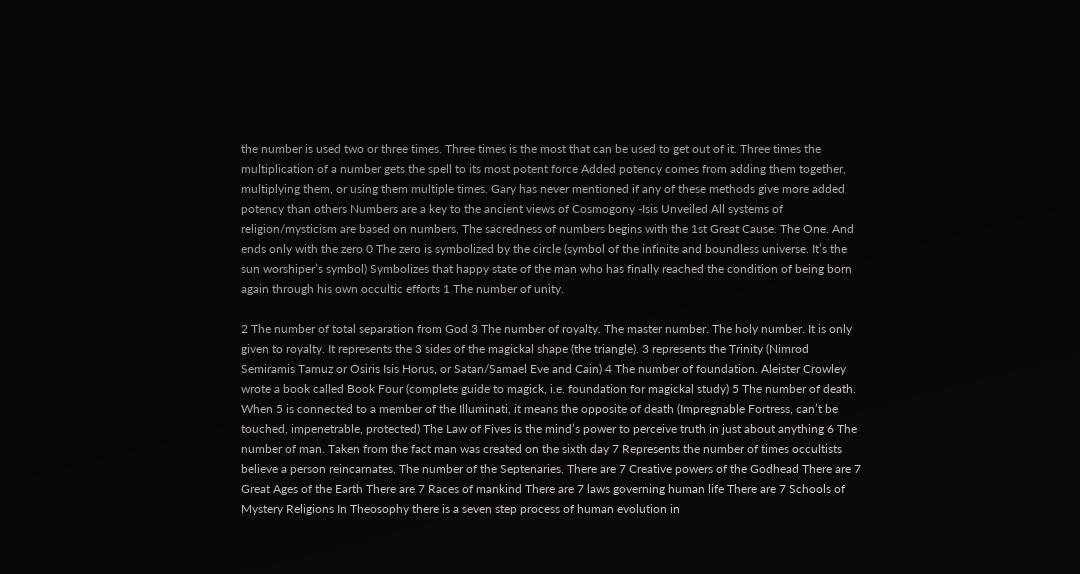the number is used two or three times. Three times is the most that can be used to get out of it. Three times the multiplication of a number gets the spell to its most potent force Added potency comes from adding them together, multiplying them, or using them multiple times. Gary has never mentioned if any of these methods give more added potency than others Numbers are a key to the ancient views of Cosmogony -Isis Unveiled All systems of religion/mysticism are based on numbers. The sacredness of numbers begins with the 1st Great Cause. The One. And ends only with the zero 0 The zero is symbolized by the circle (symbol of the infinite and boundless universe. It’s the sun worshiper’s symbol) Symbolizes that happy state of the man who has finally reached the condition of being born again through his own occultic efforts 1 The number of unity.

2 The number of total separation from God 3 The number of royalty. The master number. The holy number. It is only given to royalty. It represents the 3 sides of the magickal shape (the triangle). 3 represents the Trinity (Nimrod Semiramis Tamuz or Osiris Isis Horus, or Satan/Samael Eve and Cain) 4 The number of foundation. Aleister Crowley wrote a book called Book Four (complete guide to magick, i.e. foundation for magickal study) 5 The number of death. When 5 is connected to a member of the Illuminati, it means the opposite of death (Impregnable Fortress, can’t be touched, impenetrable, protected) The Law of Fives is the mind’s power to perceive truth in just about anything 6 The number of man. Taken from the fact man was created on the sixth day 7 Represents the number of times occultists believe a person reincarnates. The number of the Septenaries. There are 7 Creative powers of the Godhead There are 7 Great Ages of the Earth There are 7 Races of mankind There are 7 laws governing human life There are 7 Schools of Mystery Religions In Theosophy there is a seven step process of human evolution in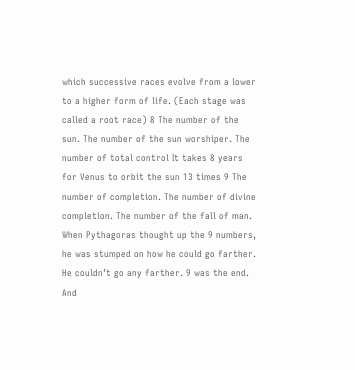which successive races evolve from a lower to a higher form of life. (Each stage was called a root race) 8 The number of the sun. The number of the sun worshiper. The number of total control It takes 8 years for Venus to orbit the sun 13 times 9 The number of completion. The number of divine completion. The number of the fall of man. When Pythagoras thought up the 9 numbers, he was stumped on how he could go farther. He couldn’t go any farther. 9 was the end. And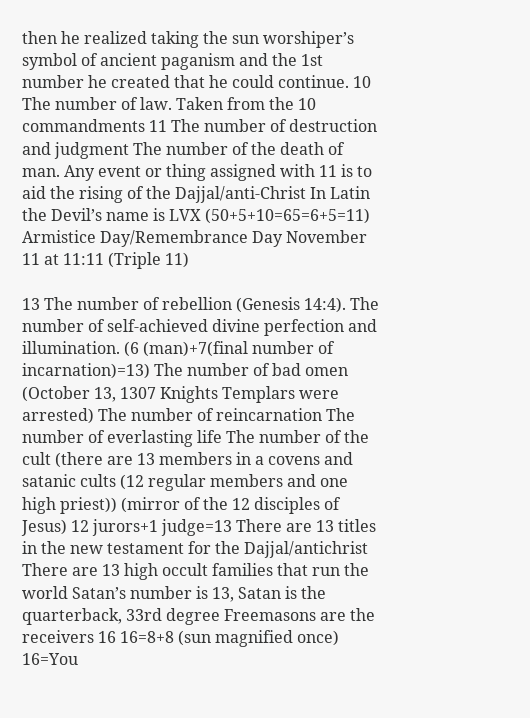then he realized taking the sun worshiper’s symbol of ancient paganism and the 1st number he created that he could continue. 10 The number of law. Taken from the 10 commandments 11 The number of destruction and judgment The number of the death of man. Any event or thing assigned with 11 is to aid the rising of the Dajjal/anti-Christ In Latin the Devil’s name is LVX (50+5+10=65=6+5=11) Armistice Day/Remembrance Day November 11 at 11:11 (Triple 11)

13 The number of rebellion (Genesis 14:4). The number of self-achieved divine perfection and illumination. (6 (man)+7(final number of incarnation)=13) The number of bad omen (October 13, 1307 Knights Templars were arrested) The number of reincarnation The number of everlasting life The number of the cult (there are 13 members in a covens and satanic cults (12 regular members and one high priest)) (mirror of the 12 disciples of Jesus) 12 jurors+1 judge=13 There are 13 titles in the new testament for the Dajjal/antichrist There are 13 high occult families that run the world Satan’s number is 13, Satan is the quarterback, 33rd degree Freemasons are the receivers 16 16=8+8 (sun magnified once) 16=You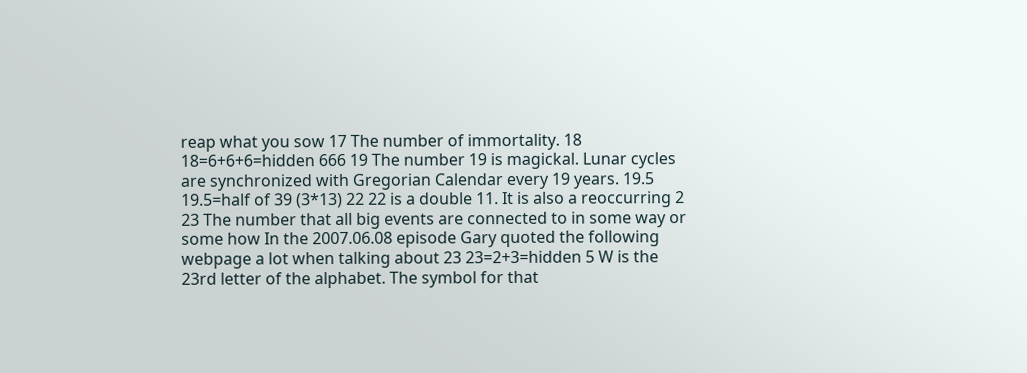reap what you sow 17 The number of immortality. 18 18=6+6+6=hidden 666 19 The number 19 is magickal. Lunar cycles are synchronized with Gregorian Calendar every 19 years. 19.5 19.5=half of 39 (3*13) 22 22 is a double 11. It is also a reoccurring 2 23 The number that all big events are connected to in some way or some how In the 2007.06.08 episode Gary quoted the following webpage a lot when talking about 23 23=2+3=hidden 5 W is the 23rd letter of the alphabet. The symbol for that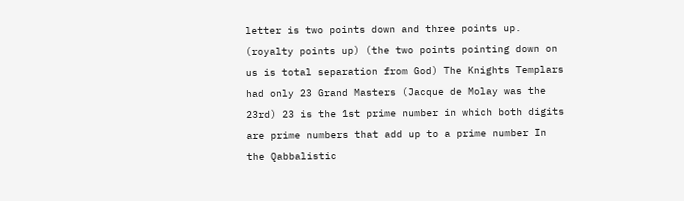letter is two points down and three points up. (royalty points up) (the two points pointing down on us is total separation from God) The Knights Templars had only 23 Grand Masters (Jacque de Molay was the 23rd) 23 is the 1st prime number in which both digits are prime numbers that add up to a prime number In the Qabbalistic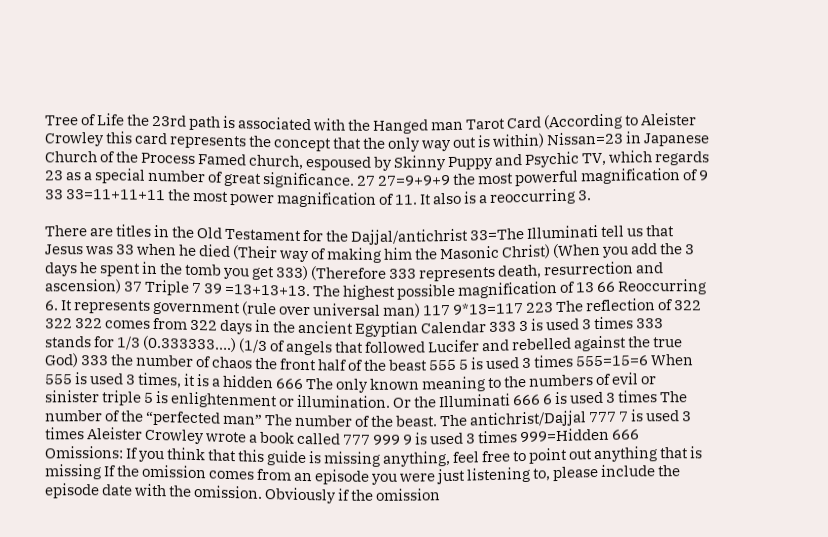Tree of Life the 23rd path is associated with the Hanged man Tarot Card (According to Aleister Crowley this card represents the concept that the only way out is within) Nissan=23 in Japanese Church of the Process Famed church, espoused by Skinny Puppy and Psychic TV, which regards 23 as a special number of great significance. 27 27=9+9+9 the most powerful magnification of 9 33 33=11+11+11 the most power magnification of 11. It also is a reoccurring 3.

There are titles in the Old Testament for the Dajjal/antichrist 33=The Illuminati tell us that Jesus was 33 when he died (Their way of making him the Masonic Christ) (When you add the 3 days he spent in the tomb you get 333) (Therefore 333 represents death, resurrection and ascension) 37 Triple 7 39 =13+13+13. The highest possible magnification of 13 66 Reoccurring 6. It represents government (rule over universal man) 117 9*13=117 223 The reflection of 322 322 322 comes from 322 days in the ancient Egyptian Calendar 333 3 is used 3 times 333 stands for 1/3 (0.333333….) (1/3 of angels that followed Lucifer and rebelled against the true God) 333 the number of chaos the front half of the beast 555 5 is used 3 times 555=15=6 When 555 is used 3 times, it is a hidden 666 The only known meaning to the numbers of evil or sinister triple 5 is enlightenment or illumination. Or the Illuminati 666 6 is used 3 times The number of the “perfected man” The number of the beast. The antichrist/Dajjal 777 7 is used 3 times Aleister Crowley wrote a book called 777 999 9 is used 3 times 999=Hidden 666 Omissions: If you think that this guide is missing anything, feel free to point out anything that is missing If the omission comes from an episode you were just listening to, please include the episode date with the omission. Obviously if the omission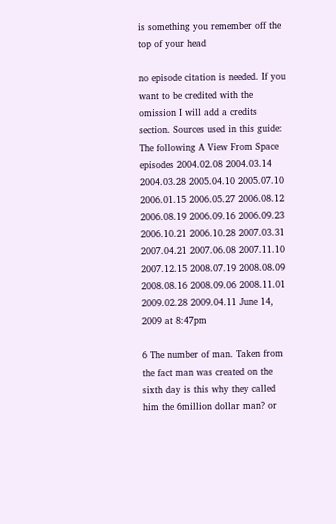is something you remember off the top of your head

no episode citation is needed. If you want to be credited with the omission I will add a credits section. Sources used in this guide: The following A View From Space episodes 2004.02.08 2004.03.14 2004.03.28 2005.04.10 2005.07.10 2006.01.15 2006.05.27 2006.08.12 2006.08.19 2006.09.16 2006.09.23 2006.10.21 2006.10.28 2007.03.31 2007.04.21 2007.06.08 2007.11.10 2007.12.15 2008.07.19 2008.08.09 2008.08.16 2008.09.06 2008.11.01 2009.02.28 2009.04.11 June 14, 2009 at 8:47pm

6 The number of man. Taken from the fact man was created on the sixth day is this why they called him the 6million dollar man? or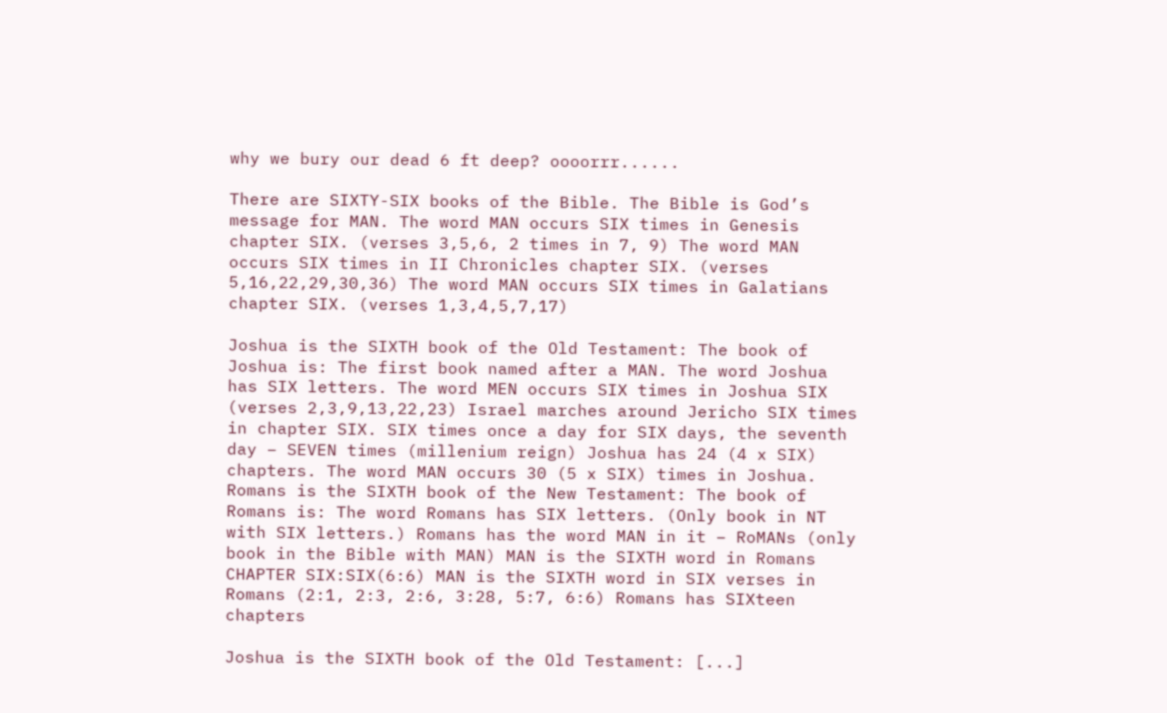why we bury our dead 6 ft deep? oooorrr......

There are SIXTY-SIX books of the Bible. The Bible is God’s message for MAN. The word MAN occurs SIX times in Genesis chapter SIX. (verses 3,5,6, 2 times in 7, 9) The word MAN occurs SIX times in II Chronicles chapter SIX. (verses 5,16,22,29,30,36) The word MAN occurs SIX times in Galatians chapter SIX. (verses 1,3,4,5,7,17)

Joshua is the SIXTH book of the Old Testament: The book of Joshua is: The first book named after a MAN. The word Joshua has SIX letters. The word MEN occurs SIX times in Joshua SIX (verses 2,3,9,13,22,23) Israel marches around Jericho SIX times in chapter SIX. SIX times once a day for SIX days, the seventh day – SEVEN times (millenium reign) Joshua has 24 (4 x SIX) chapters. The word MAN occurs 30 (5 x SIX) times in Joshua. Romans is the SIXTH book of the New Testament: The book of Romans is: The word Romans has SIX letters. (Only book in NT with SIX letters.) Romans has the word MAN in it – RoMANs (only book in the Bible with MAN) MAN is the SIXTH word in Romans CHAPTER SIX:SIX(6:6) MAN is the SIXTH word in SIX verses in Romans (2:1, 2:3, 2:6, 3:28, 5:7, 6:6) Romans has SIXteen chapters

Joshua is the SIXTH book of the Old Testament: [...]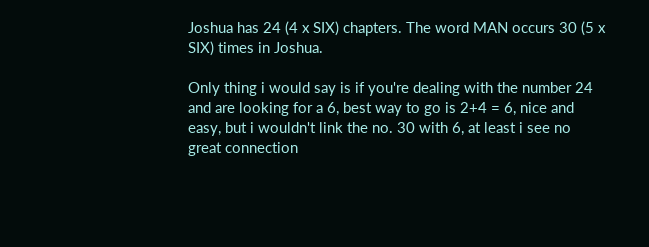Joshua has 24 (4 x SIX) chapters. The word MAN occurs 30 (5 x SIX) times in Joshua.

Only thing i would say is if you're dealing with the number 24 and are looking for a 6, best way to go is 2+4 = 6, nice and easy, but i wouldn't link the no. 30 with 6, at least i see no great connection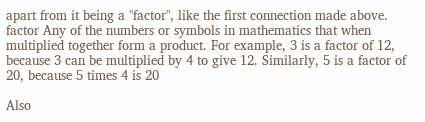apart from it being a "factor", like the first connection made above. factor Any of the numbers or symbols in mathematics that when multiplied together form a product. For example, 3 is a factor of 12, because 3 can be multiplied by 4 to give 12. Similarly, 5 is a factor of 20, because 5 times 4 is 20

Also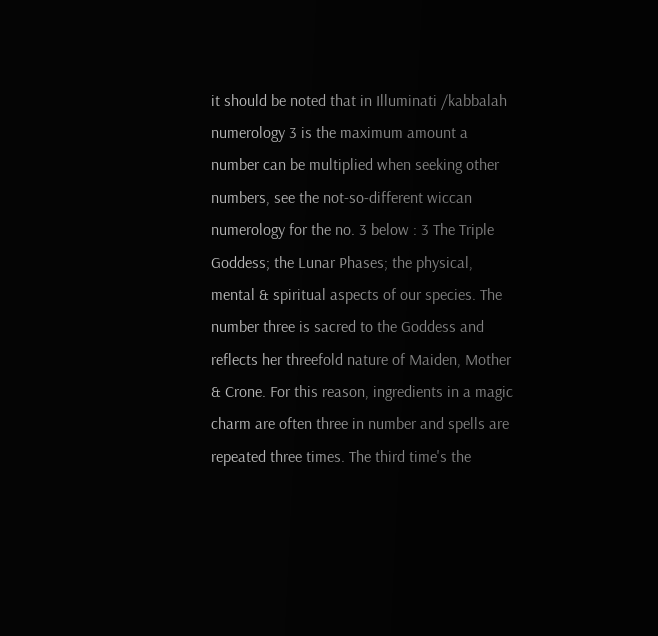it should be noted that in Illuminati /kabbalah numerology 3 is the maximum amount a number can be multiplied when seeking other numbers, see the not-so-different wiccan numerology for the no. 3 below : 3 The Triple Goddess; the Lunar Phases; the physical, mental & spiritual aspects of our species. The number three is sacred to the Goddess and reflects her threefold nature of Maiden, Mother & Crone. For this reason, ingredients in a magic charm are often three in number and spells are repeated three times. The third time's the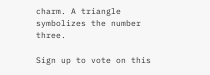charm. A triangle symbolizes the number three.

Sign up to vote on this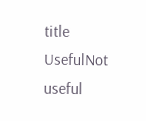title
UsefulNot useful